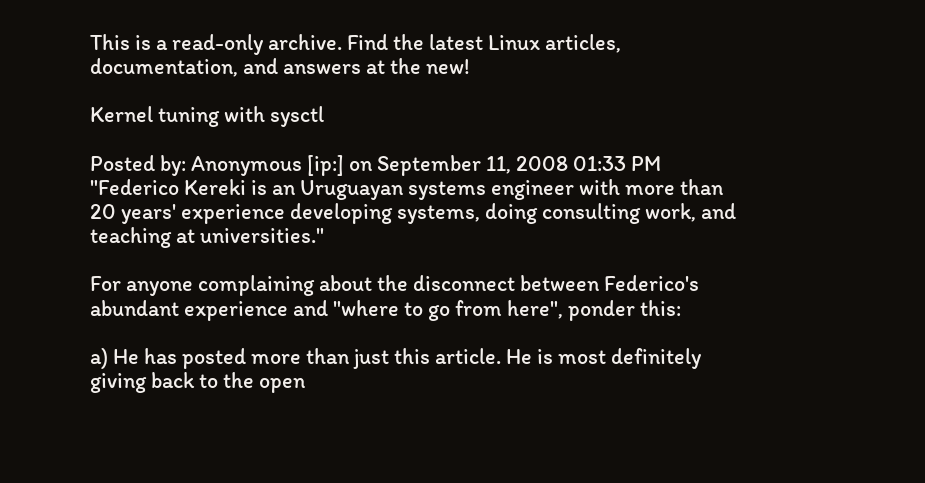This is a read-only archive. Find the latest Linux articles, documentation, and answers at the new!

Kernel tuning with sysctl

Posted by: Anonymous [ip:] on September 11, 2008 01:33 PM
"Federico Kereki is an Uruguayan systems engineer with more than 20 years' experience developing systems, doing consulting work, and teaching at universities."

For anyone complaining about the disconnect between Federico's abundant experience and "where to go from here", ponder this:

a) He has posted more than just this article. He is most definitely giving back to the open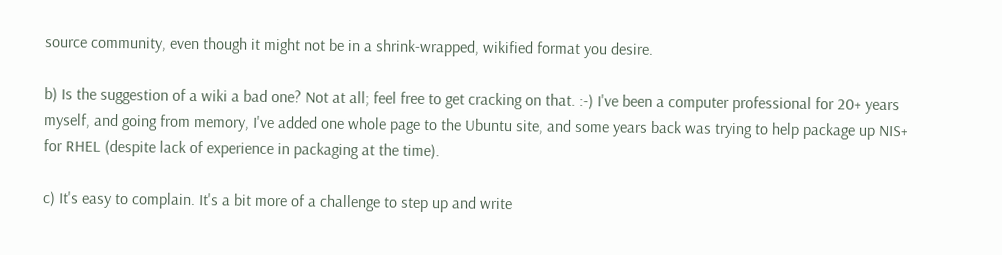source community, even though it might not be in a shrink-wrapped, wikified format you desire.

b) Is the suggestion of a wiki a bad one? Not at all; feel free to get cracking on that. :-) I've been a computer professional for 20+ years myself, and going from memory, I've added one whole page to the Ubuntu site, and some years back was trying to help package up NIS+ for RHEL (despite lack of experience in packaging at the time).

c) It's easy to complain. It's a bit more of a challenge to step up and write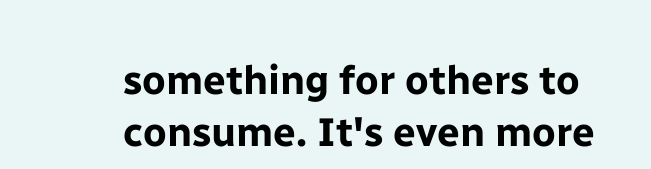something for others to consume. It's even more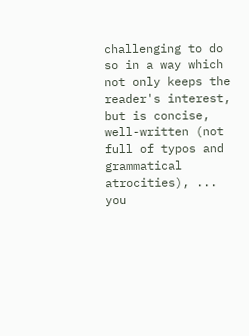challenging to do so in a way which not only keeps the reader's interest, but is concise, well-written (not full of typos and grammatical atrocities), ... you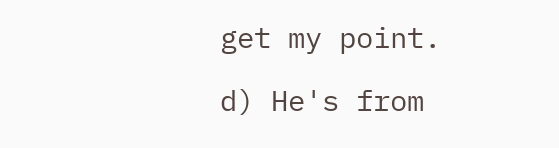get my point.

d) He's from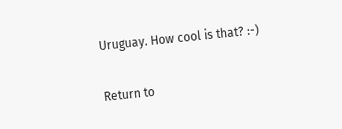Uruguay. How cool is that? :-)


Return to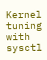Kernel tuning with sysctl